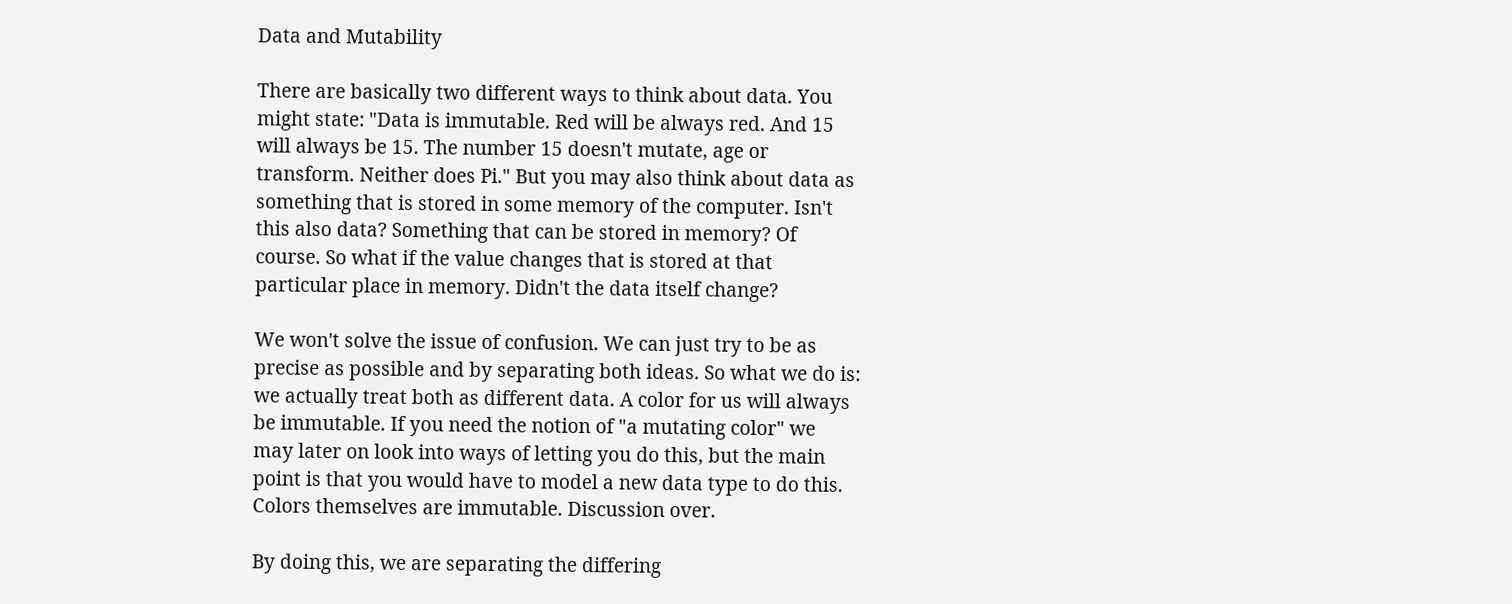Data and Mutability

There are basically two different ways to think about data. You might state: "Data is immutable. Red will be always red. And 15 will always be 15. The number 15 doesn't mutate, age or transform. Neither does Pi." But you may also think about data as something that is stored in some memory of the computer. Isn't this also data? Something that can be stored in memory? Of course. So what if the value changes that is stored at that particular place in memory. Didn't the data itself change?

We won't solve the issue of confusion. We can just try to be as precise as possible and by separating both ideas. So what we do is: we actually treat both as different data. A color for us will always be immutable. If you need the notion of "a mutating color" we may later on look into ways of letting you do this, but the main point is that you would have to model a new data type to do this. Colors themselves are immutable. Discussion over.

By doing this, we are separating the differing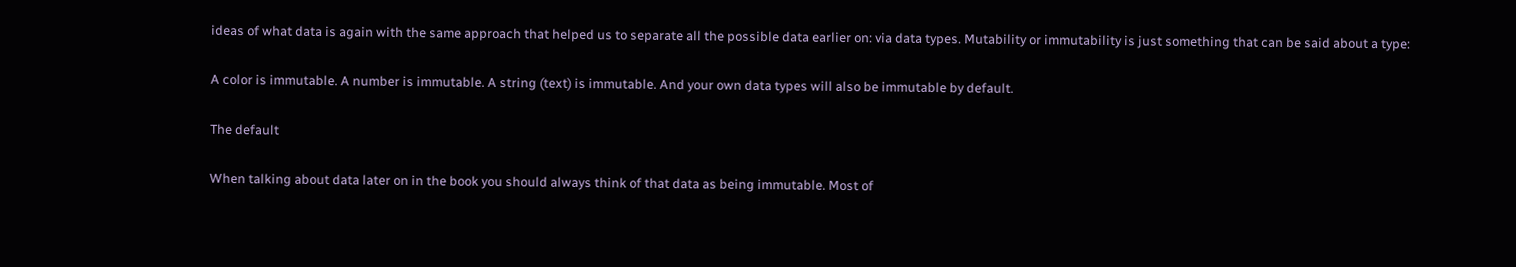ideas of what data is again with the same approach that helped us to separate all the possible data earlier on: via data types. Mutability or immutability is just something that can be said about a type:

A color is immutable. A number is immutable. A string (text) is immutable. And your own data types will also be immutable by default.

The default

When talking about data later on in the book you should always think of that data as being immutable. Most of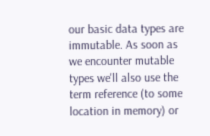our basic data types are immutable. As soon as we encounter mutable types we'll also use the term reference (to some location in memory) or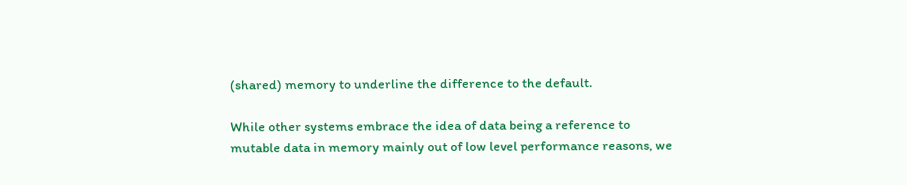(shared) memory to underline the difference to the default.

While other systems embrace the idea of data being a reference to mutable data in memory mainly out of low level performance reasons, we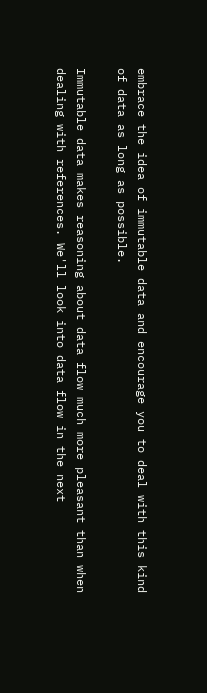embrace the idea of immutable data and encourage you to deal with this kind of data as long as possible.

Immutable data makes reasoning about data flow much more pleasant than when dealing with references. We'll look into data flow in the next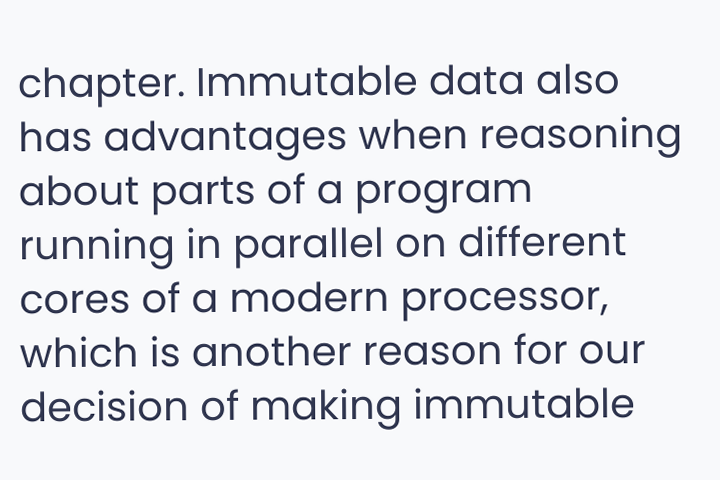chapter. Immutable data also has advantages when reasoning about parts of a program running in parallel on different cores of a modern processor, which is another reason for our decision of making immutable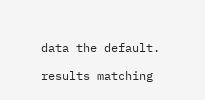data the default.

results matching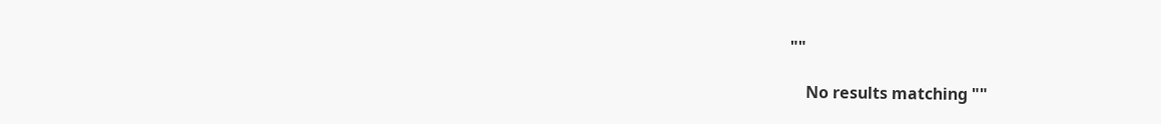""

    No results matching ""